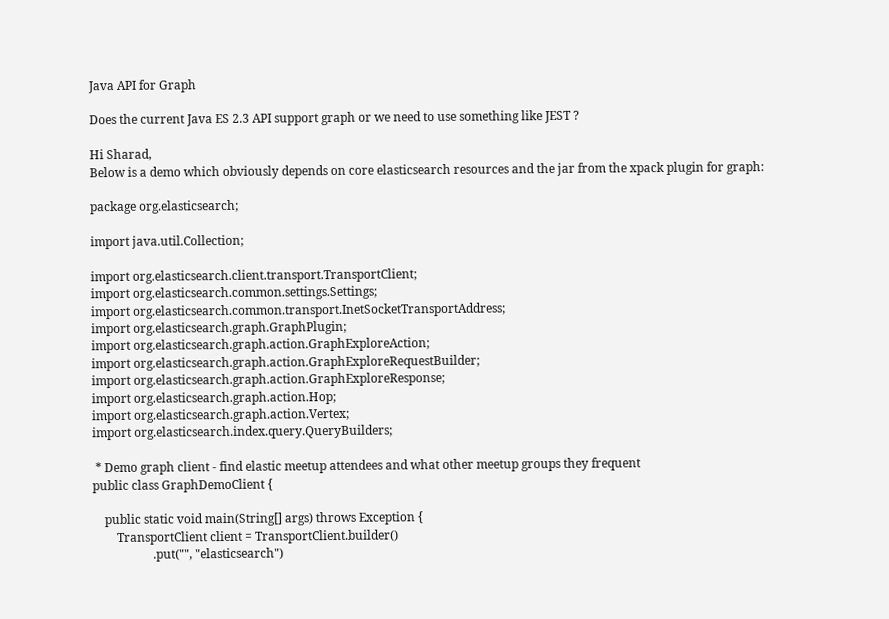Java API for Graph

Does the current Java ES 2.3 API support graph or we need to use something like JEST ?

Hi Sharad,
Below is a demo which obviously depends on core elasticsearch resources and the jar from the xpack plugin for graph:

package org.elasticsearch;

import java.util.Collection;

import org.elasticsearch.client.transport.TransportClient;
import org.elasticsearch.common.settings.Settings;
import org.elasticsearch.common.transport.InetSocketTransportAddress;
import org.elasticsearch.graph.GraphPlugin;
import org.elasticsearch.graph.action.GraphExploreAction;
import org.elasticsearch.graph.action.GraphExploreRequestBuilder;
import org.elasticsearch.graph.action.GraphExploreResponse;
import org.elasticsearch.graph.action.Hop;
import org.elasticsearch.graph.action.Vertex;
import org.elasticsearch.index.query.QueryBuilders;

 * Demo graph client - find elastic meetup attendees and what other meetup groups they frequent
public class GraphDemoClient {

    public static void main(String[] args) throws Exception {
        TransportClient client = TransportClient.builder()
                    .put("", "elasticsearch")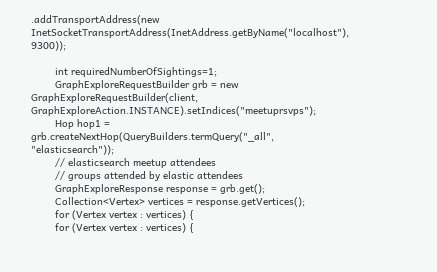.addTransportAddress(new InetSocketTransportAddress(InetAddress.getByName("localhost"), 9300));

        int requiredNumberOfSightings=1;
        GraphExploreRequestBuilder grb = new GraphExploreRequestBuilder(client, GraphExploreAction.INSTANCE).setIndices("meetuprsvps");
        Hop hop1 = grb.createNextHop(QueryBuilders.termQuery("_all", "elasticsearch"));
        // elasticsearch meetup attendees
        // groups attended by elastic attendees
        GraphExploreResponse response = grb.get();
        Collection<Vertex> vertices = response.getVertices();
        for (Vertex vertex : vertices) {
        for (Vertex vertex : vertices) {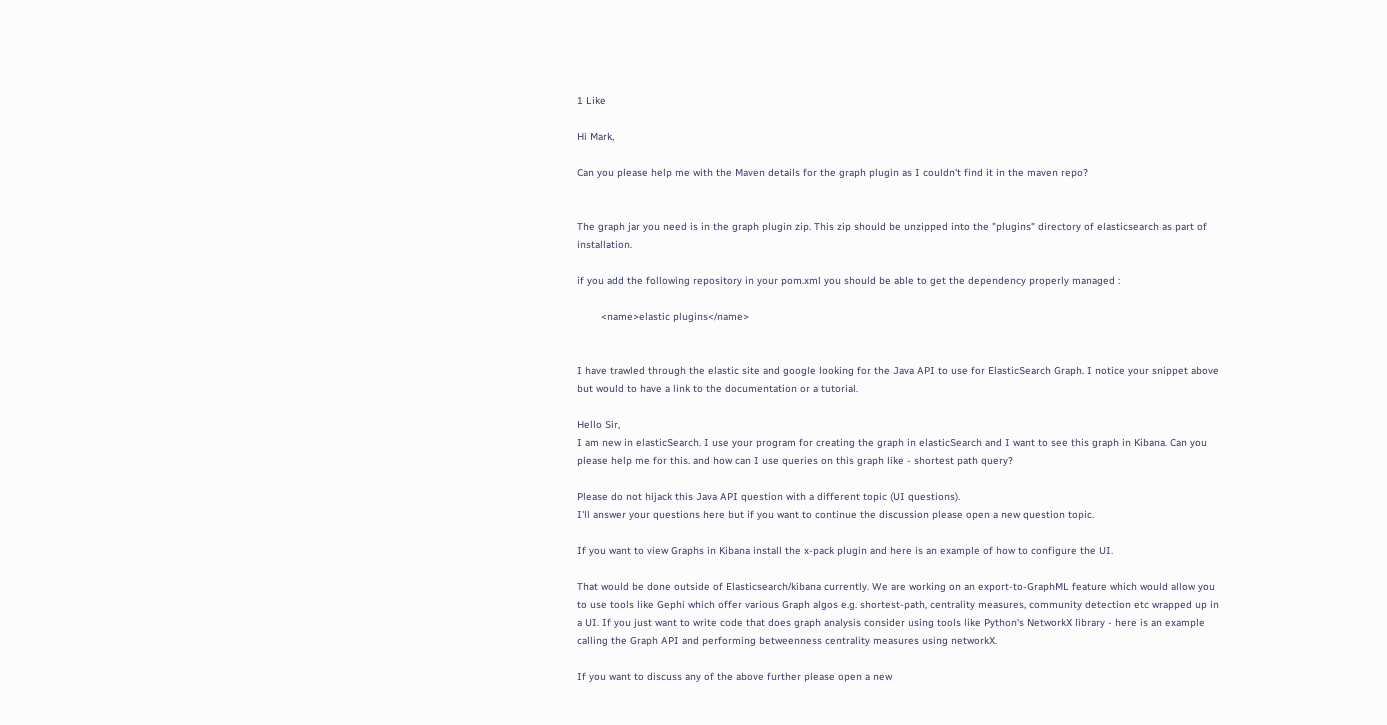1 Like

Hi Mark,

Can you please help me with the Maven details for the graph plugin as I couldn't find it in the maven repo?


The graph jar you need is in the graph plugin zip. This zip should be unzipped into the "plugins" directory of elasticsearch as part of installation.

if you add the following repository in your pom.xml you should be able to get the dependency properly managed :

        <name>elastic plugins</name>


I have trawled through the elastic site and google looking for the Java API to use for ElasticSearch Graph. I notice your snippet above but would to have a link to the documentation or a tutorial.

Hello Sir,
I am new in elasticSearch. I use your program for creating the graph in elasticSearch and I want to see this graph in Kibana. Can you please help me for this. and how can I use queries on this graph like - shortest path query?

Please do not hijack this Java API question with a different topic (UI questions).
I'll answer your questions here but if you want to continue the discussion please open a new question topic.

If you want to view Graphs in Kibana install the x-pack plugin and here is an example of how to configure the UI.

That would be done outside of Elasticsearch/kibana currently. We are working on an export-to-GraphML feature which would allow you to use tools like Gephi which offer various Graph algos e.g. shortest-path, centrality measures, community detection etc wrapped up in a UI. If you just want to write code that does graph analysis consider using tools like Python's NetworkX library - here is an example calling the Graph API and performing betweenness centrality measures using networkX.

If you want to discuss any of the above further please open a new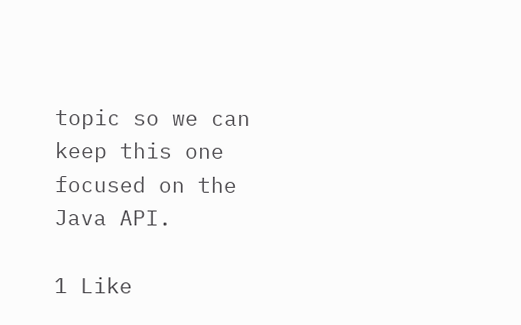topic so we can keep this one focused on the Java API.

1 Like